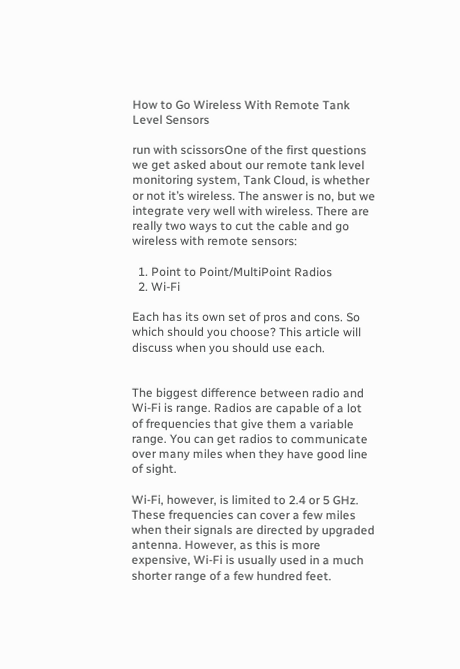How to Go Wireless With Remote Tank Level Sensors

run with scissorsOne of the first questions we get asked about our remote tank level monitoring system, Tank Cloud, is whether or not it’s wireless. The answer is no, but we integrate very well with wireless. There are really two ways to cut the cable and go wireless with remote sensors:

  1. Point to Point/MultiPoint Radios
  2. Wi-Fi

Each has its own set of pros and cons. So which should you choose? This article will discuss when you should use each.


The biggest difference between radio and Wi-Fi is range. Radios are capable of a lot of frequencies that give them a variable range. You can get radios to communicate over many miles when they have good line of sight.

Wi-Fi, however, is limited to 2.4 or 5 GHz. These frequencies can cover a few miles when their signals are directed by upgraded antenna. However, as this is more expensive, Wi-Fi is usually used in a much shorter range of a few hundred feet.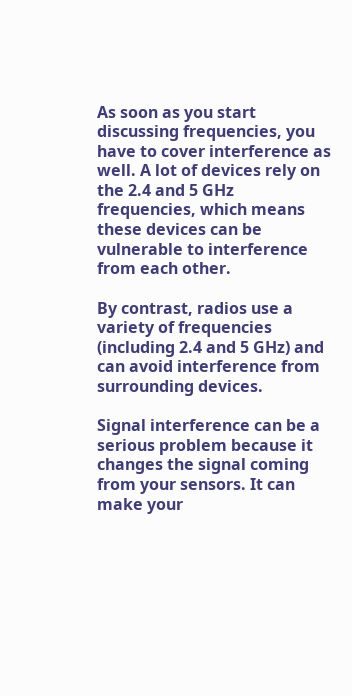As soon as you start discussing frequencies, you have to cover interference as well. A lot of devices rely on the 2.4 and 5 GHz frequencies, which means these devices can be vulnerable to interference from each other.

By contrast, radios use a variety of frequencies (including 2.4 and 5 GHz) and can avoid interference from surrounding devices.

Signal interference can be a serious problem because it changes the signal coming from your sensors. It can make your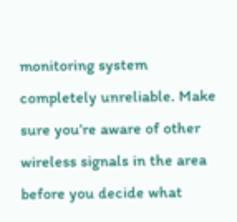monitoring system completely unreliable. Make sure you’re aware of other wireless signals in the area before you decide what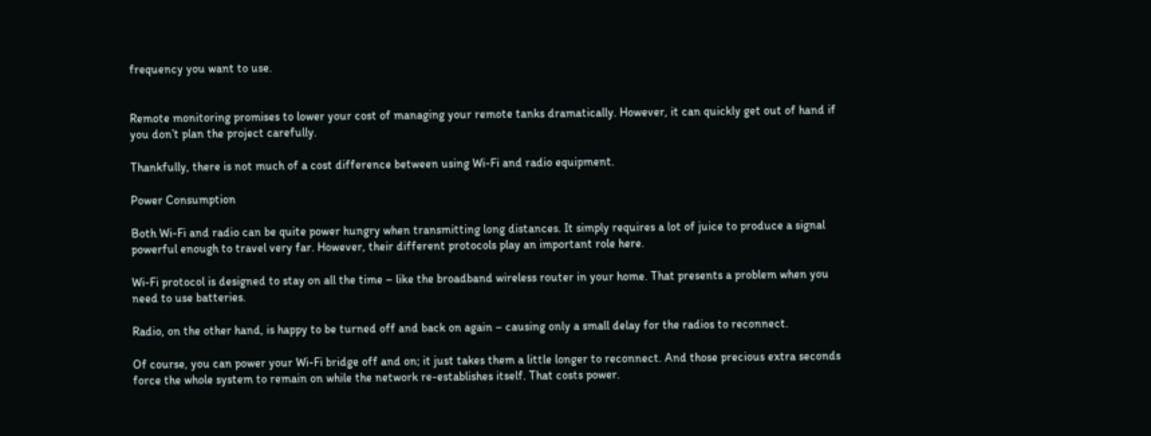frequency you want to use.


Remote monitoring promises to lower your cost of managing your remote tanks dramatically. However, it can quickly get out of hand if you don’t plan the project carefully.

Thankfully, there is not much of a cost difference between using Wi-Fi and radio equipment.

Power Consumption

Both Wi-Fi and radio can be quite power hungry when transmitting long distances. It simply requires a lot of juice to produce a signal powerful enough to travel very far. However, their different protocols play an important role here.

Wi-Fi protocol is designed to stay on all the time – like the broadband wireless router in your home. That presents a problem when you need to use batteries.

Radio, on the other hand, is happy to be turned off and back on again – causing only a small delay for the radios to reconnect.

Of course, you can power your Wi-Fi bridge off and on; it just takes them a little longer to reconnect. And those precious extra seconds force the whole system to remain on while the network re-establishes itself. That costs power.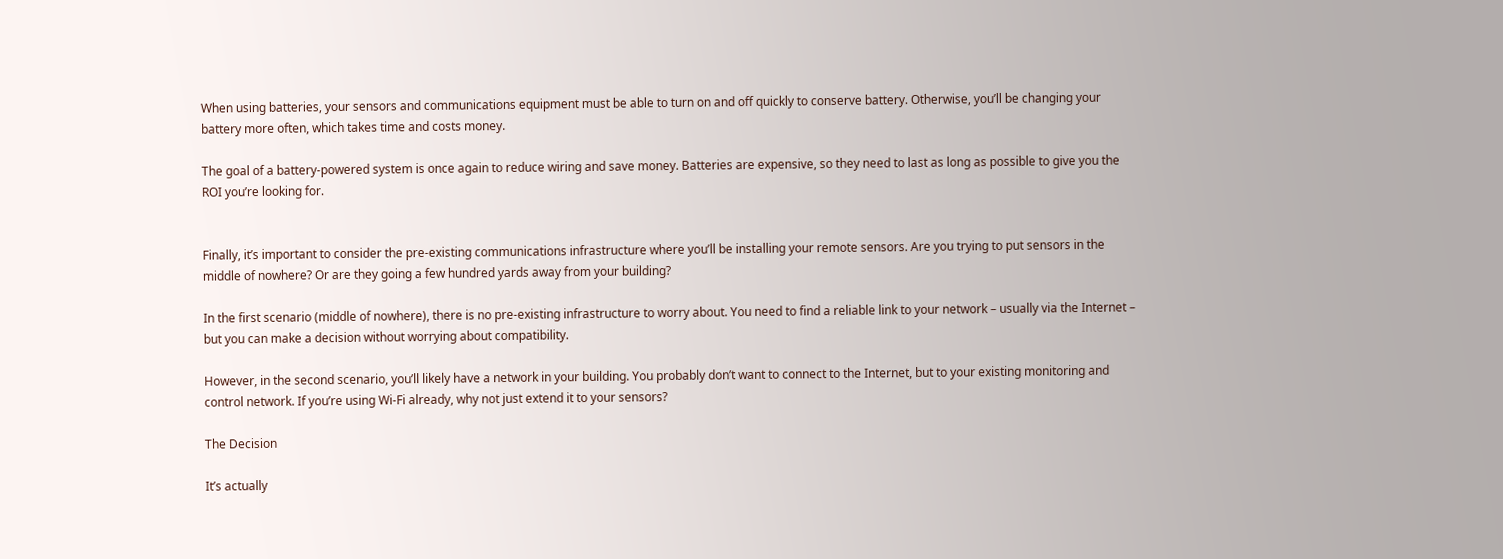When using batteries, your sensors and communications equipment must be able to turn on and off quickly to conserve battery. Otherwise, you’ll be changing your battery more often, which takes time and costs money.

The goal of a battery-powered system is once again to reduce wiring and save money. Batteries are expensive, so they need to last as long as possible to give you the ROI you’re looking for.


Finally, it’s important to consider the pre-existing communications infrastructure where you’ll be installing your remote sensors. Are you trying to put sensors in the middle of nowhere? Or are they going a few hundred yards away from your building?

In the first scenario (middle of nowhere), there is no pre-existing infrastructure to worry about. You need to find a reliable link to your network – usually via the Internet – but you can make a decision without worrying about compatibility.

However, in the second scenario, you’ll likely have a network in your building. You probably don’t want to connect to the Internet, but to your existing monitoring and control network. If you’re using Wi-Fi already, why not just extend it to your sensors?

The Decision

It’s actually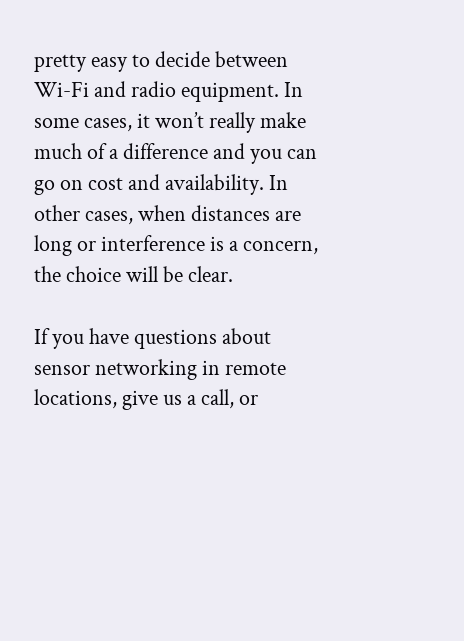pretty easy to decide between Wi-Fi and radio equipment. In some cases, it won’t really make much of a difference and you can go on cost and availability. In other cases, when distances are long or interference is a concern, the choice will be clear.

If you have questions about sensor networking in remote locations, give us a call, or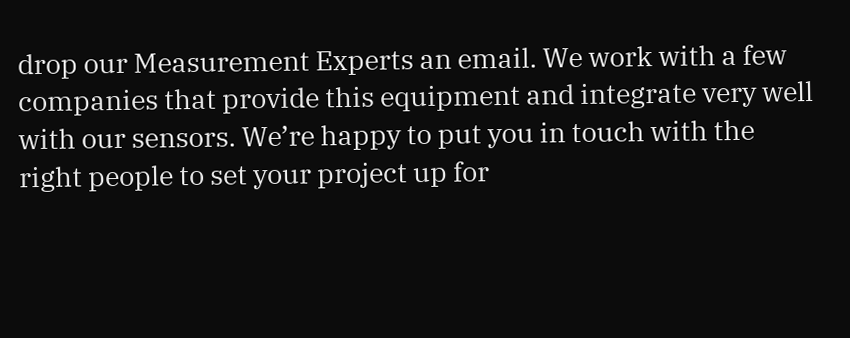drop our Measurement Experts an email. We work with a few companies that provide this equipment and integrate very well with our sensors. We’re happy to put you in touch with the right people to set your project up for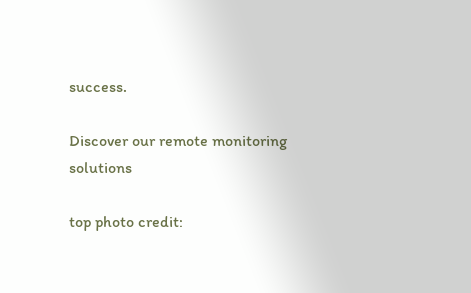success.

Discover our remote monitoring solutions

top photo credit: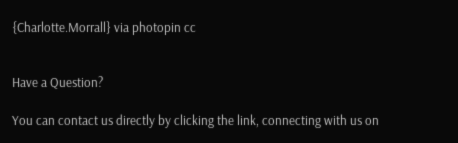{Charlotte.Morrall} via photopin cc


Have a Question?

You can contact us directly by clicking the link, connecting with us on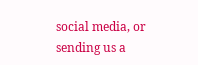social media, or sending us a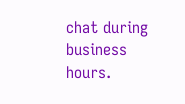chat during business hours.